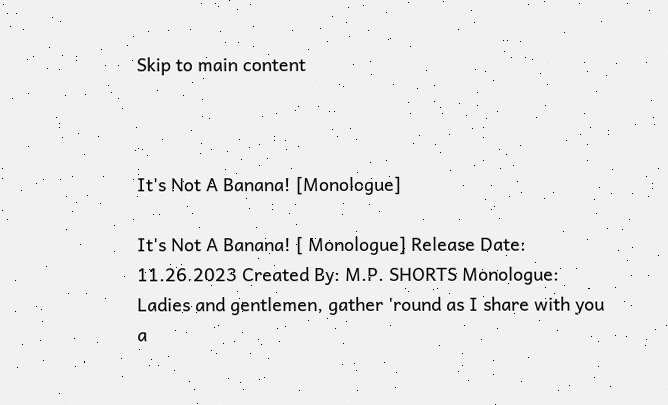Skip to main content



It's Not A Banana! [Monologue]

It's Not A Banana! [ Monologue] Release Date:  11.26.2023 Created By: M.P. SHORTS Monologue:      Ladies and gentlemen, gather 'round as I share with you a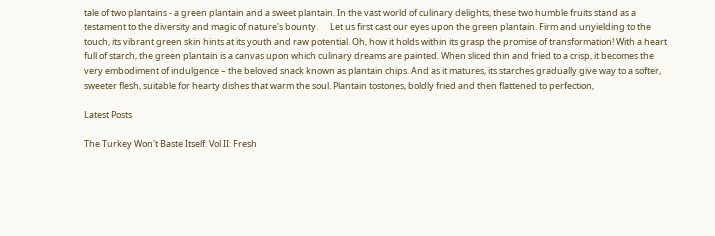tale of two plantains - a green plantain and a sweet plantain. In the vast world of culinary delights, these two humble fruits stand as a testament to the diversity and magic of nature's bounty.      Let us first cast our eyes upon the green plantain. Firm and unyielding to the touch, its vibrant green skin hints at its youth and raw potential. Oh, how it holds within its grasp the promise of transformation! With a heart full of starch, the green plantain is a canvas upon which culinary dreams are painted. When sliced thin and fried to a crisp, it becomes the very embodiment of indulgence – the beloved snack known as plantain chips. And as it matures, its starches gradually give way to a softer, sweeter flesh, suitable for hearty dishes that warm the soul. Plantain tostones, boldly fried and then flattened to perfection,

Latest Posts

The Turkey Won't Baste Itself: Vol II: Fresh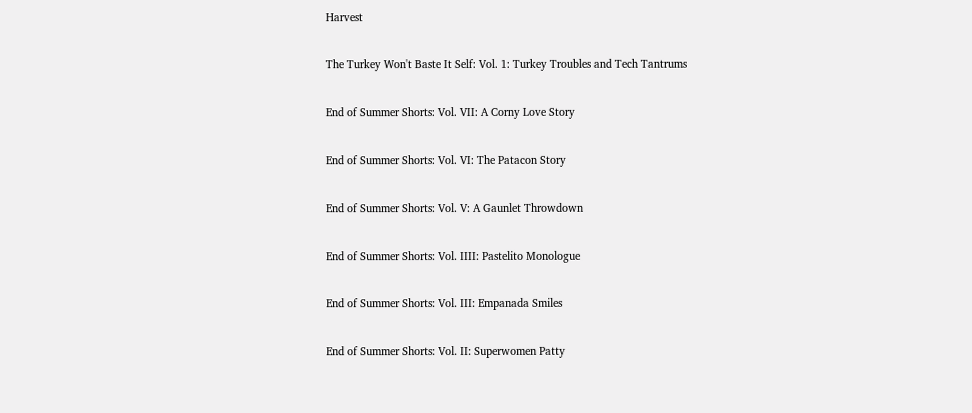Harvest

The Turkey Won't Baste It Self: Vol. 1: Turkey Troubles and Tech Tantrums

End of Summer Shorts: Vol. VII: A Corny Love Story

End of Summer Shorts: Vol. VI: The Patacon Story

End of Summer Shorts: Vol. V: A Gaunlet Throwdown

End of Summer Shorts: Vol. IIII: Pastelito Monologue

End of Summer Shorts: Vol. III: Empanada Smiles

End of Summer Shorts: Vol. II: Superwomen Patty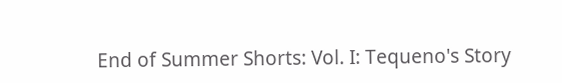End of Summer Shorts: Vol. I: Tequeno's Story